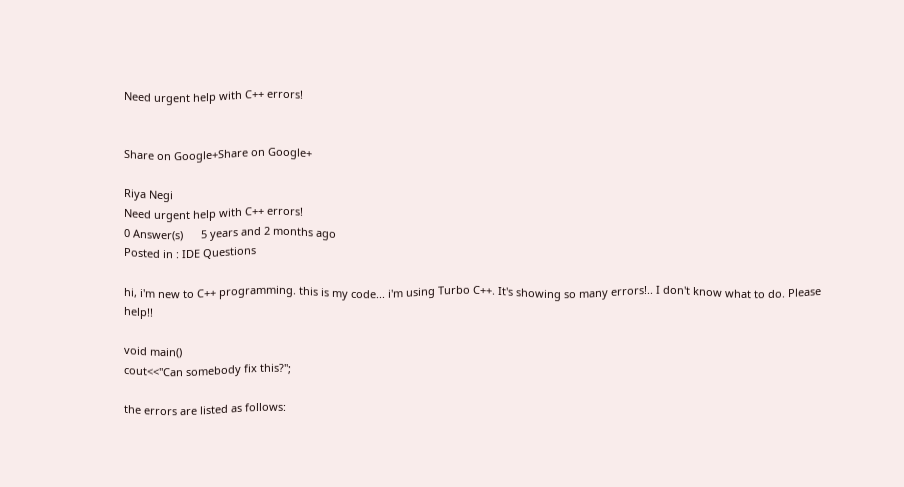Need urgent help with C++ errors!


Share on Google+Share on Google+

Riya Negi
Need urgent help with C++ errors!
0 Answer(s)      5 years and 2 months ago
Posted in : IDE Questions

hi, i'm new to C++ programming. this is my code... i'm using Turbo C++. It's showing so many errors!.. I don't know what to do. Please help!!

void main()
cout<<"Can somebody fix this?";

the errors are listed as follows: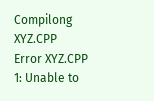Compilong XYZ.CPP
Error XYZ.CPP 1: Unable to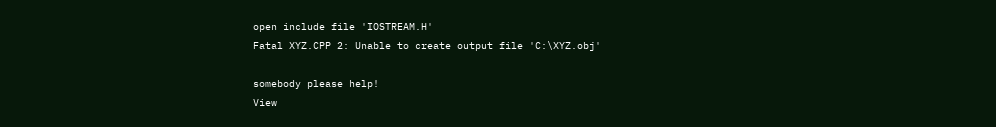open include file 'IOSTREAM.H'
Fatal XYZ.CPP 2: Unable to create output file 'C:\XYZ.obj'

somebody please help!
View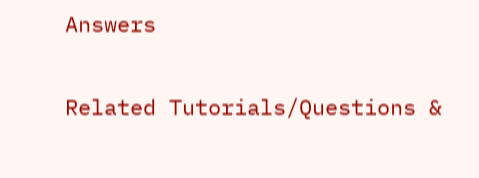Answers

Related Tutorials/Questions &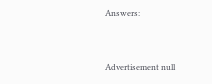Answers:


Advertisement null